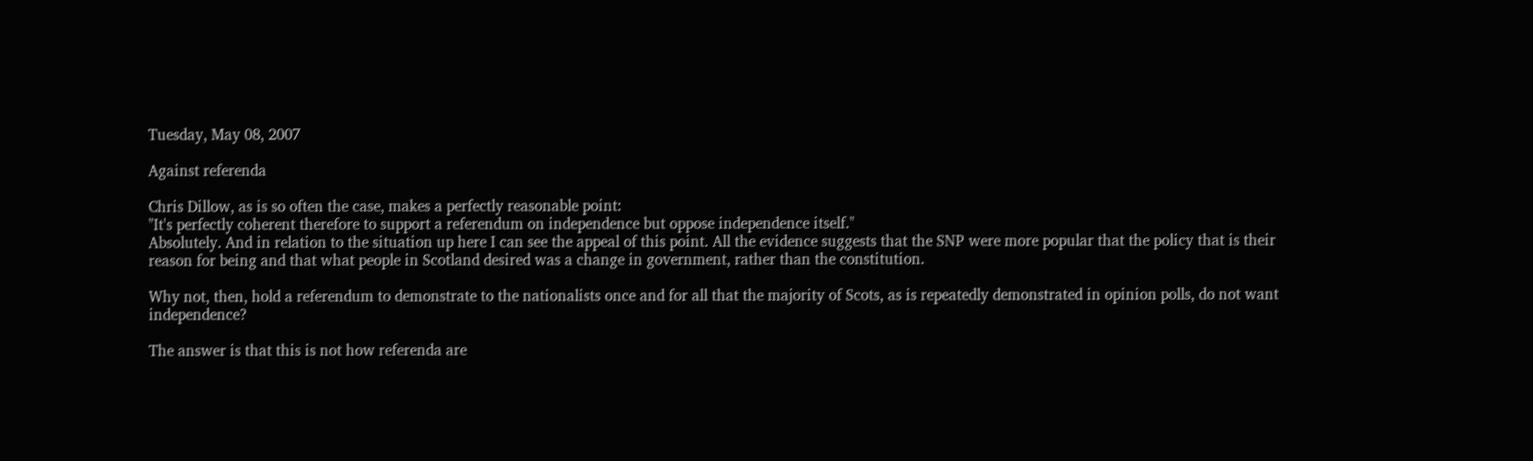Tuesday, May 08, 2007

Against referenda

Chris Dillow, as is so often the case, makes a perfectly reasonable point:
"It's perfectly coherent therefore to support a referendum on independence but oppose independence itself."
Absolutely. And in relation to the situation up here I can see the appeal of this point. All the evidence suggests that the SNP were more popular that the policy that is their reason for being and that what people in Scotland desired was a change in government, rather than the constitution.

Why not, then, hold a referendum to demonstrate to the nationalists once and for all that the majority of Scots, as is repeatedly demonstrated in opinion polls, do not want independence?

The answer is that this is not how referenda are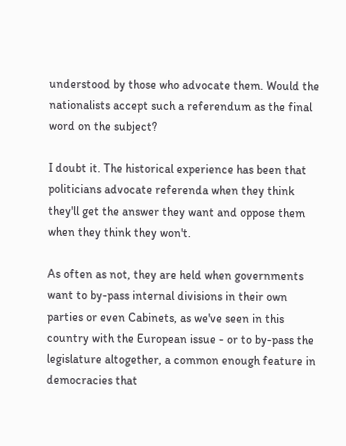understood by those who advocate them. Would the nationalists accept such a referendum as the final word on the subject?

I doubt it. The historical experience has been that politicians advocate referenda when they think they'll get the answer they want and oppose them when they think they won't.

As often as not, they are held when governments want to by-pass internal divisions in their own parties or even Cabinets, as we've seen in this country with the European issue - or to by-pass the legislature altogether, a common enough feature in democracies that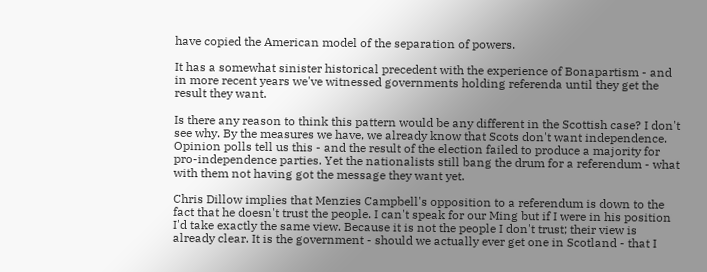have copied the American model of the separation of powers.

It has a somewhat sinister historical precedent with the experience of Bonapartism - and in more recent years we've witnessed governments holding referenda until they get the result they want.

Is there any reason to think this pattern would be any different in the Scottish case? I don't see why. By the measures we have, we already know that Scots don't want independence. Opinion polls tell us this - and the result of the election failed to produce a majority for pro-independence parties. Yet the nationalists still bang the drum for a referendum - what with them not having got the message they want yet.

Chris Dillow implies that Menzies Campbell's opposition to a referendum is down to the fact that he doesn't trust the people. I can't speak for our Ming but if I were in his position I'd take exactly the same view. Because it is not the people I don't trust; their view is already clear. It is the government - should we actually ever get one in Scotland - that I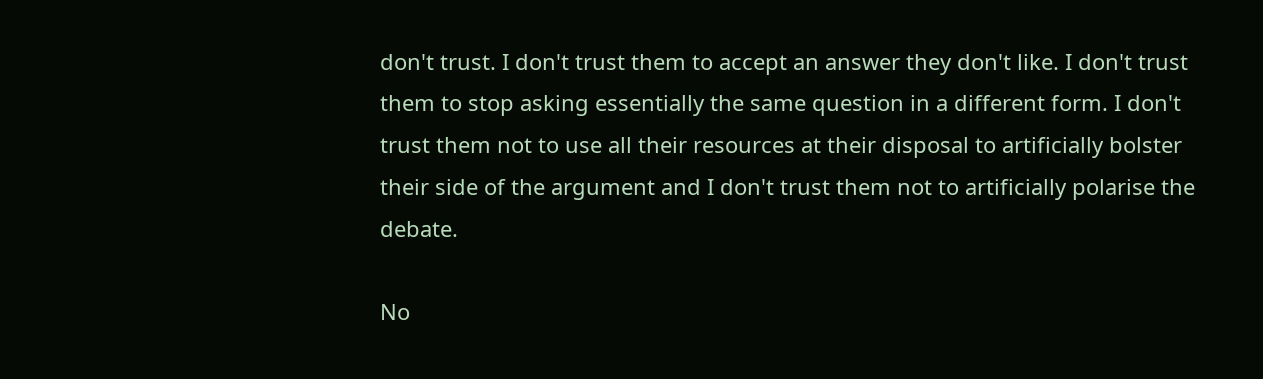don't trust. I don't trust them to accept an answer they don't like. I don't trust them to stop asking essentially the same question in a different form. I don't trust them not to use all their resources at their disposal to artificially bolster their side of the argument and I don't trust them not to artificially polarise the debate.

No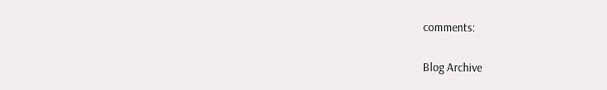comments:

Blog Archive